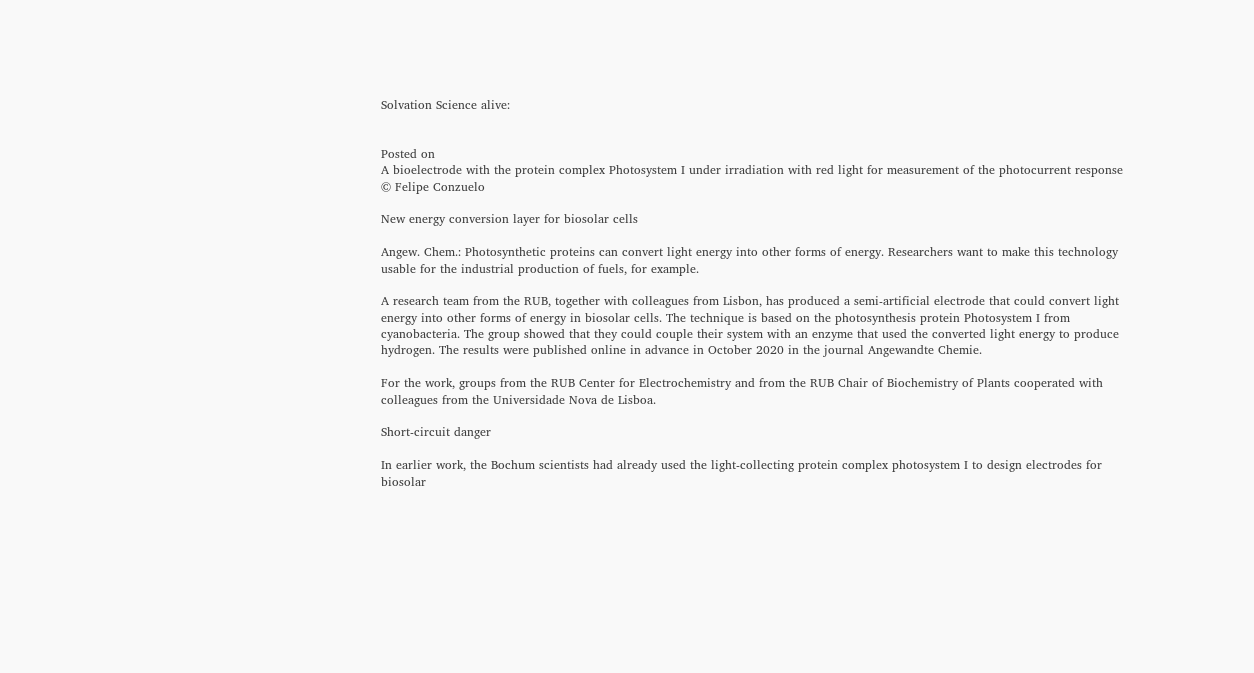Solvation Science alive:


Posted on
A bioelectrode with the protein complex Photosystem I under irradiation with red light for measurement of the photocurrent response © Felipe Conzuelo

New energy conversion layer for biosolar cells

Angew. Chem.: Photosynthetic proteins can convert light energy into other forms of energy. Researchers want to make this technology usable for the industrial production of fuels, for example.

A research team from the RUB, together with colleagues from Lisbon, has produced a semi-artificial electrode that could convert light energy into other forms of energy in biosolar cells. The technique is based on the photosynthesis protein Photosystem I from cyanobacteria. The group showed that they could couple their system with an enzyme that used the converted light energy to produce hydrogen. The results were published online in advance in October 2020 in the journal Angewandte Chemie.

For the work, groups from the RUB Center for Electrochemistry and from the RUB Chair of Biochemistry of Plants cooperated with colleagues from the Universidade Nova de Lisboa.

Short-circuit danger

In earlier work, the Bochum scientists had already used the light-collecting protein complex photosystem I to design electrodes for biosolar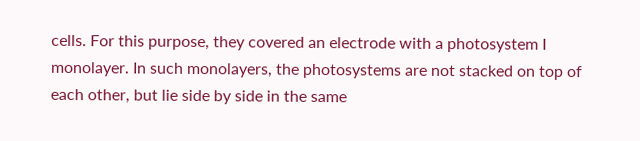cells. For this purpose, they covered an electrode with a photosystem I monolayer. In such monolayers, the photosystems are not stacked on top of each other, but lie side by side in the same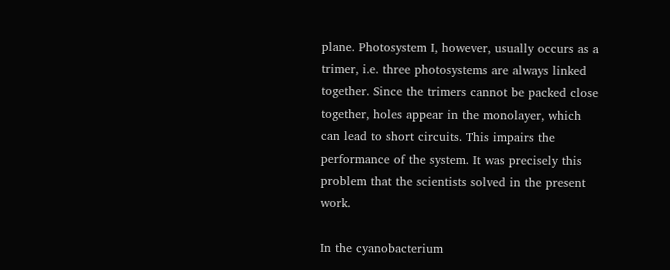plane. Photosystem I, however, usually occurs as a trimer, i.e. three photosystems are always linked together. Since the trimers cannot be packed close together, holes appear in the monolayer, which can lead to short circuits. This impairs the performance of the system. It was precisely this problem that the scientists solved in the present work.

In the cyanobacterium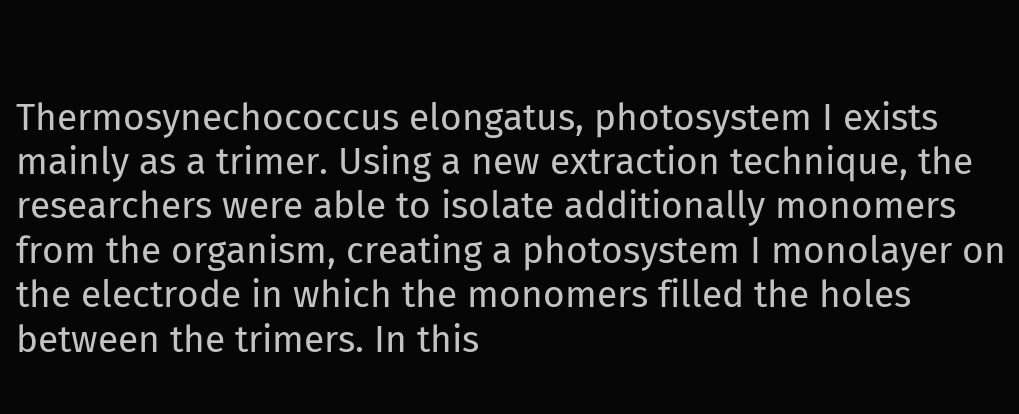Thermosynechococcus elongatus, photosystem I exists mainly as a trimer. Using a new extraction technique, the researchers were able to isolate additionally monomers from the organism, creating a photosystem I monolayer on the electrode in which the monomers filled the holes between the trimers. In this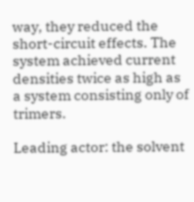way, they reduced the short-circuit effects. The system achieved current densities twice as high as a system consisting only of trimers.

Leading actor: the solvent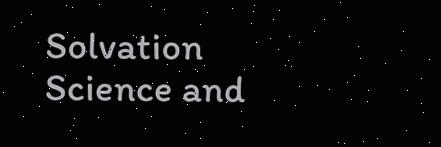Solvation Science and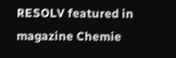RESOLV featured in magazine Chemie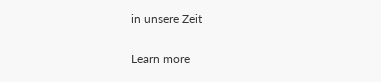in unsere Zeit

Learn more